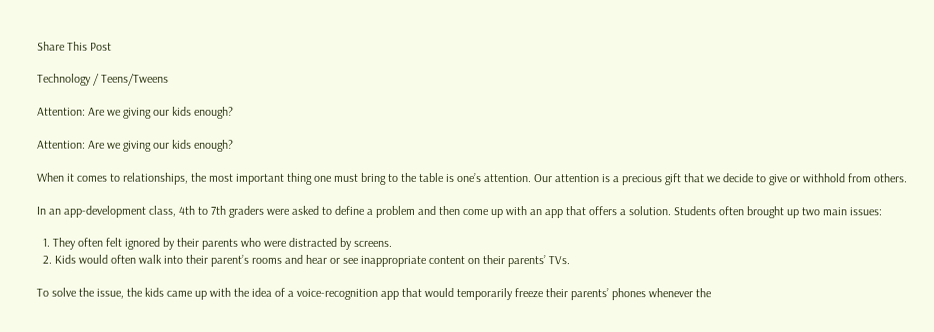Share This Post

Technology / Teens/Tweens

Attention: Are we giving our kids enough?

Attention: Are we giving our kids enough?

When it comes to relationships, the most important thing one must bring to the table is one’s attention. Our attention is a precious gift that we decide to give or withhold from others.

In an app-development class, 4th to 7th graders were asked to define a problem and then come up with an app that offers a solution. Students often brought up two main issues:

  1. They often felt ignored by their parents who were distracted by screens.
  2. Kids would often walk into their parent’s rooms and hear or see inappropriate content on their parents’ TVs.

To solve the issue, the kids came up with the idea of a voice-recognition app that would temporarily freeze their parents’ phones whenever the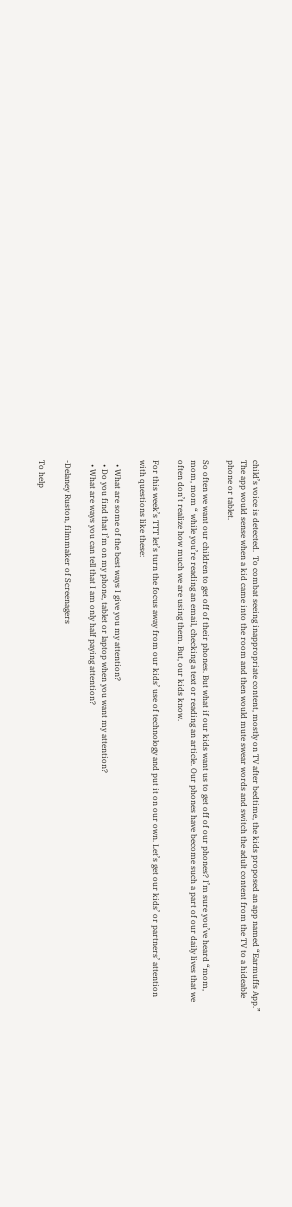child’s voice is detected.  To combat seeing inappropriate content, mostly on TV after bedtime, the kids proposed an app named “Earmuffs App.” The app would sense when a kid came into the room and then would mute swear words and switch the adult content from the TV to a hideable phone or tablet.

So often we want our children to get off of their phones. But what if our kids want us to get off of our phones? I’m sure you’ve heard “mom, mom, mom “ while you’re reading an email, checking a text or reading an article. Our phones have become such a part of our daily lives that we often don’t realize how much we are using them. But, our kids know.

For this week’s TTT let’s turn the focus away from our kids’ use of technology and put it on our own. Let’s get our kids’ or partners’ attention with questions like these:

  • What are some of the best ways I give you my attention?
  • Do you find that I’m on my phone, tablet or laptop when you want my attention?
  • What are ways you can tell that I am only half paying attention?

-Delaney Ruston, filmmaker of Screenagers

To help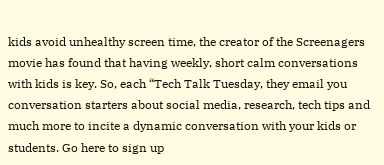kids avoid unhealthy screen time, the creator of the Screenagers movie has found that having weekly, short calm conversations with kids is key. So, each “Tech Talk Tuesday, they email you conversation starters about social media, research, tech tips and much more to incite a dynamic conversation with your kids or students. Go here to sign up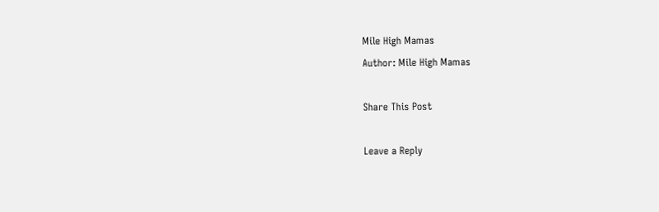Mile High Mamas
Author: Mile High Mamas

Share This Post

Leave a Reply